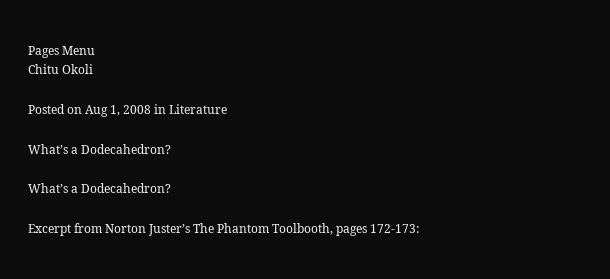Pages Menu
Chitu Okoli

Posted on Aug 1, 2008 in Literature

What’s a Dodecahedron?

What’s a Dodecahedron?

Excerpt from Norton Juster’s The Phantom Toolbooth, pages 172-173: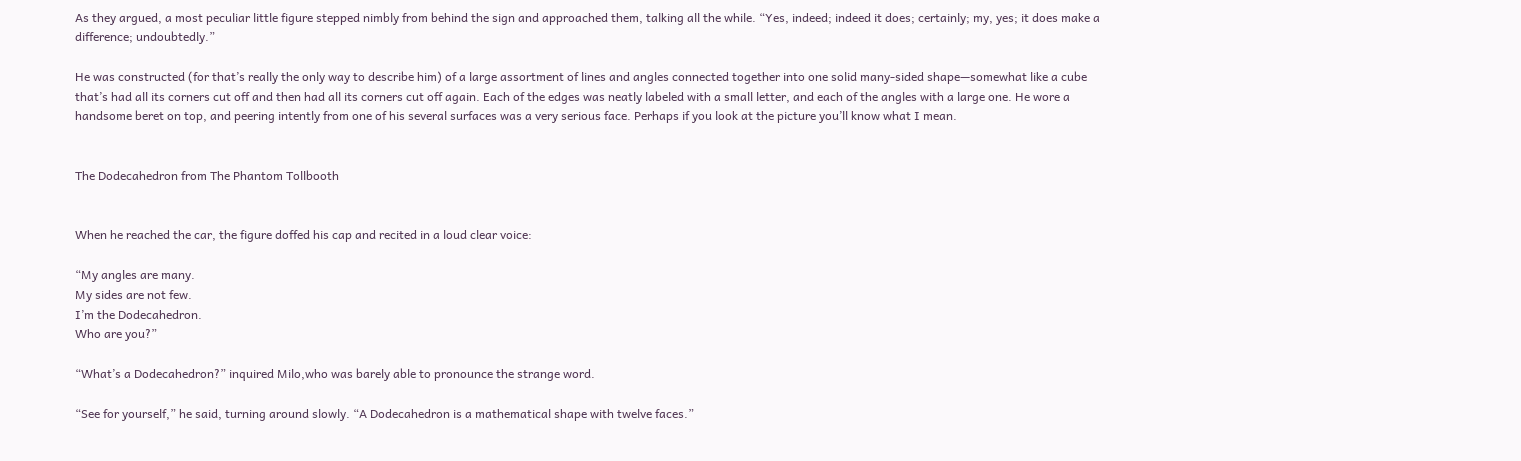As they argued, a most peculiar little figure stepped nimbly from behind the sign and approached them, talking all the while. “Yes, indeed; indeed it does; certainly; my, yes; it does make a difference; undoubtedly.”

He was constructed (for that’s really the only way to describe him) of a large assortment of lines and angles connected together into one solid many-sided shape—somewhat like a cube that’s had all its corners cut off and then had all its corners cut off again. Each of the edges was neatly labeled with a small letter, and each of the angles with a large one. He wore a handsome beret on top, and peering intently from one of his several surfaces was a very serious face. Perhaps if you look at the picture you’ll know what I mean.


The Dodecahedron from The Phantom Tollbooth


When he reached the car, the figure doffed his cap and recited in a loud clear voice:

“My angles are many.
My sides are not few.
I’m the Dodecahedron.
Who are you?”

“What’s a Dodecahedron?” inquired Milo,who was barely able to pronounce the strange word.

“See for yourself,” he said, turning around slowly. “A Dodecahedron is a mathematical shape with twelve faces.”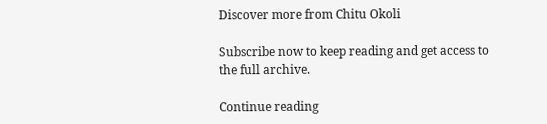Discover more from Chitu Okoli

Subscribe now to keep reading and get access to the full archive.

Continue reading